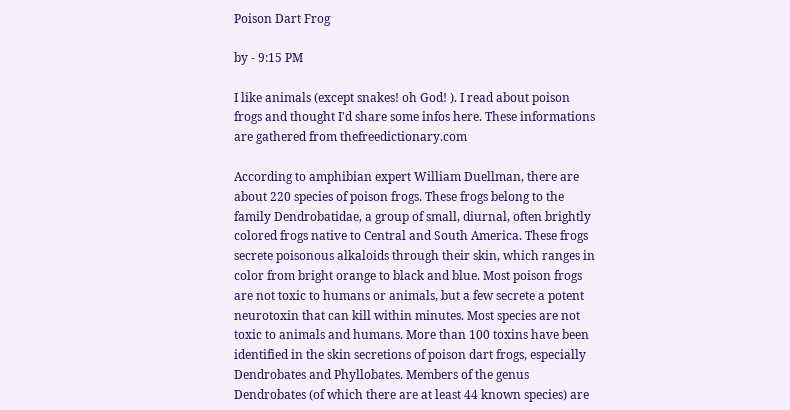Poison Dart Frog

by - 9:15 PM

I like animals (except snakes! oh God! ). I read about poison frogs and thought I'd share some infos here. These informations are gathered from thefreedictionary.com

According to amphibian expert William Duellman, there are about 220 species of poison frogs. These frogs belong to the family Dendrobatidae, a group of small, diurnal, often brightly colored frogs native to Central and South America. These frogs secrete poisonous alkaloids through their skin, which ranges in color from bright orange to black and blue. Most poison frogs are not toxic to humans or animals, but a few secrete a potent neurotoxin that can kill within minutes. Most species are not toxic to animals and humans. More than 100 toxins have been identified in the skin secretions of poison dart frogs, especially Dendrobates and Phyllobates. Members of the genus Dendrobates (of which there are at least 44 known species) are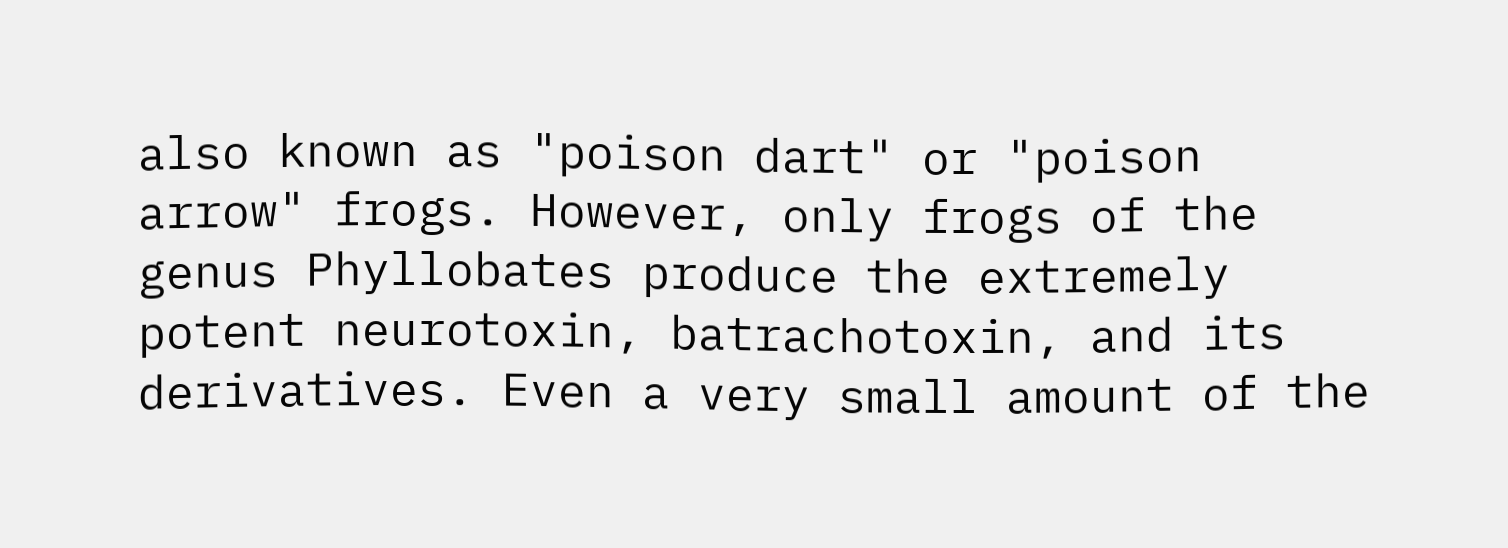also known as "poison dart" or "poison arrow" frogs. However, only frogs of the genus Phyllobates produce the extremely potent neurotoxin, batrachotoxin, and its derivatives. Even a very small amount of the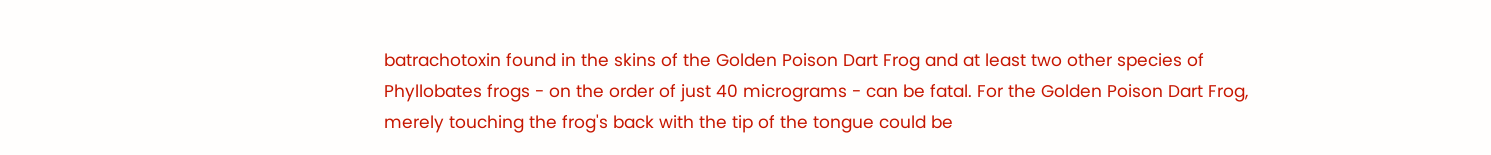batrachotoxin found in the skins of the Golden Poison Dart Frog and at least two other species of Phyllobates frogs - on the order of just 40 micrograms - can be fatal. For the Golden Poison Dart Frog, merely touching the frog's back with the tip of the tongue could be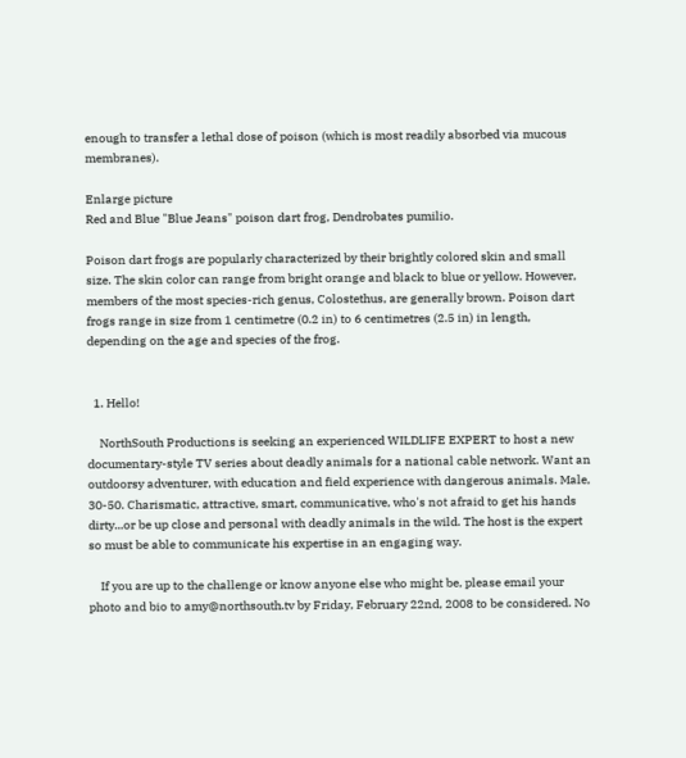enough to transfer a lethal dose of poison (which is most readily absorbed via mucous membranes).

Enlarge picture
Red and Blue "Blue Jeans" poison dart frog, Dendrobates pumilio.

Poison dart frogs are popularly characterized by their brightly colored skin and small size. The skin color can range from bright orange and black to blue or yellow. However, members of the most species-rich genus, Colostethus, are generally brown. Poison dart frogs range in size from 1 centimetre (0.2 in) to 6 centimetres (2.5 in) in length, depending on the age and species of the frog.


  1. Hello!

    NorthSouth Productions is seeking an experienced WILDLIFE EXPERT to host a new documentary-style TV series about deadly animals for a national cable network. Want an outdoorsy adventurer, with education and field experience with dangerous animals. Male, 30-50. Charismatic, attractive, smart, communicative, who's not afraid to get his hands dirty...or be up close and personal with deadly animals in the wild. The host is the expert so must be able to communicate his expertise in an engaging way.

    If you are up to the challenge or know anyone else who might be, please email your photo and bio to amy@northsouth.tv by Friday, February 22nd, 2008 to be considered. No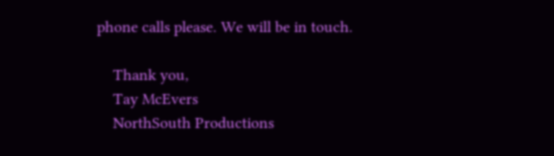phone calls please. We will be in touch.

    Thank you,
    Tay McEvers
    NorthSouth Productions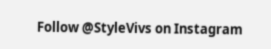Follow @StyleVivs on Instagram